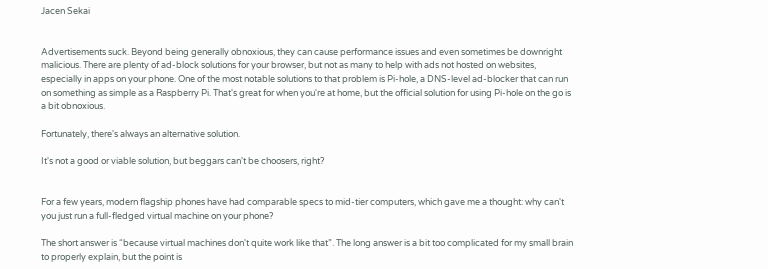Jacen Sekai


Advertisements suck. Beyond being generally obnoxious, they can cause performance issues and even sometimes be downright malicious. There are plenty of ad-block solutions for your browser, but not as many to help with ads not hosted on websites, especially in apps on your phone. One of the most notable solutions to that problem is Pi-hole, a DNS-level ad-blocker that can run on something as simple as a Raspberry Pi. That's great for when you're at home, but the official solution for using Pi-hole on the go is a bit obnoxious.

Fortunately, there's always an alternative solution.

It's not a good or viable solution, but beggars can't be choosers, right?


For a few years, modern flagship phones have had comparable specs to mid-tier computers, which gave me a thought: why can't you just run a full-fledged virtual machine on your phone?

The short answer is “because virtual machines don't quite work like that”. The long answer is a bit too complicated for my small brain to properly explain, but the point is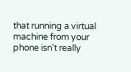that running a virtual machine from your phone isn't really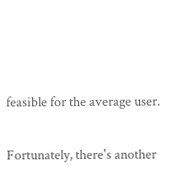feasible for the average user.

Fortunately, there's another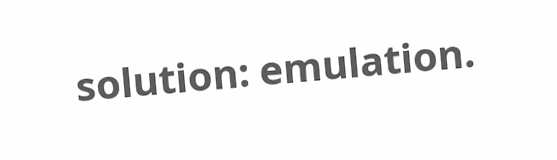solution: emulation.